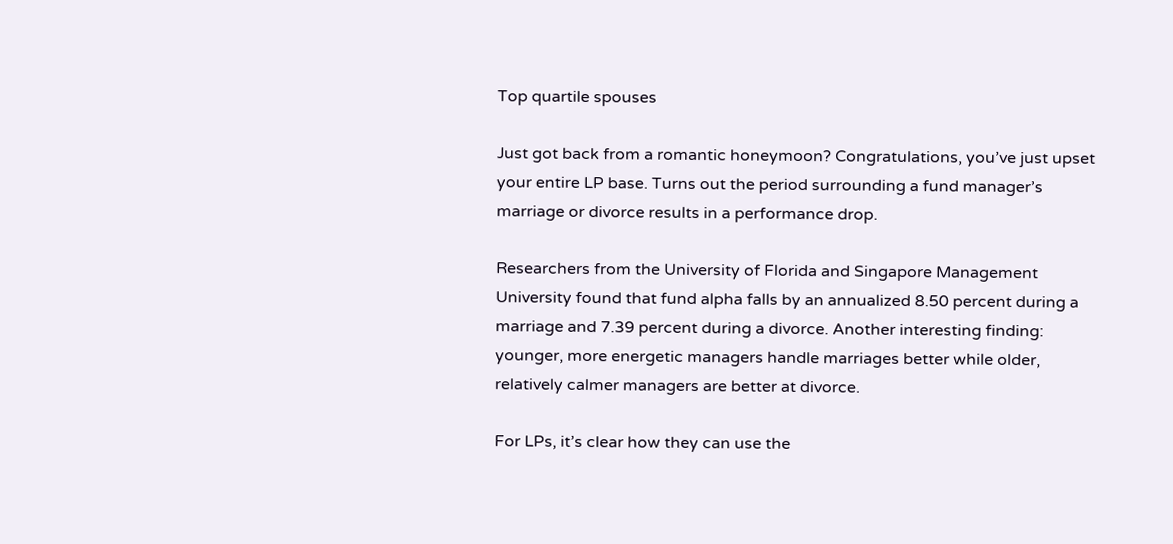Top quartile spouses

Just got back from a romantic honeymoon? Congratulations, you’ve just upset your entire LP base. Turns out the period surrounding a fund manager’s marriage or divorce results in a performance drop.

Researchers from the University of Florida and Singapore Management University found that fund alpha falls by an annualized 8.50 percent during a marriage and 7.39 percent during a divorce. Another interesting finding: younger, more energetic managers handle marriages better while older, relatively calmer managers are better at divorce.

For LPs, it’s clear how they can use the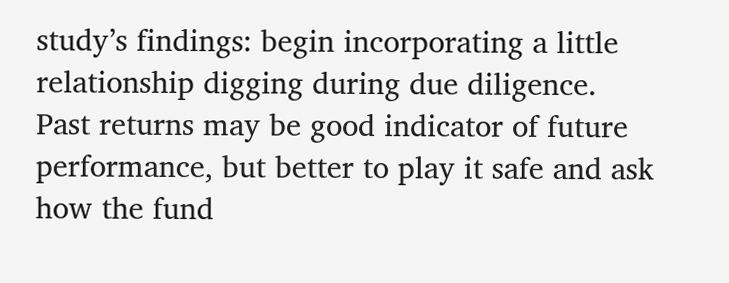study’s findings: begin incorporating a little relationship digging during due diligence. Past returns may be good indicator of future performance, but better to play it safe and ask how the fund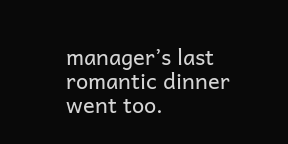manager’s last romantic dinner went too.